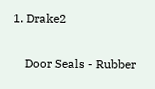1. Drake2

    Door Seals - Rubber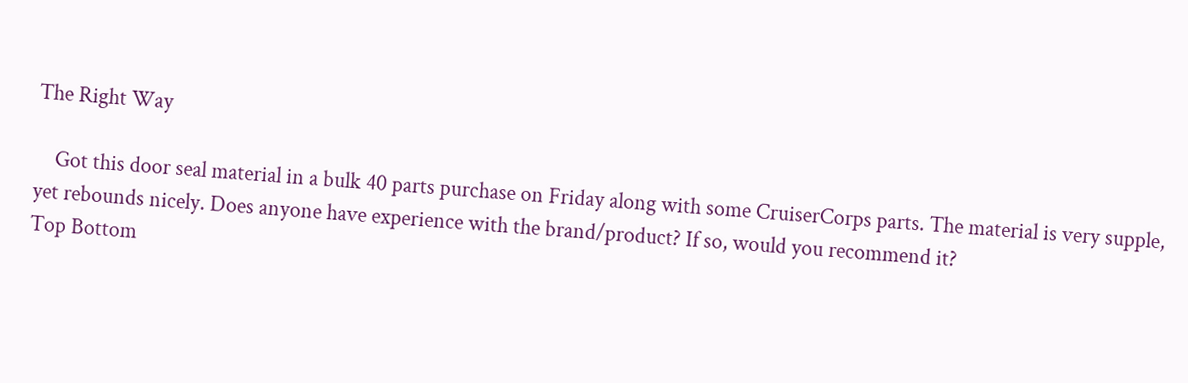The Right Way

    Got this door seal material in a bulk 40 parts purchase on Friday along with some CruiserCorps parts. The material is very supple, yet rebounds nicely. Does anyone have experience with the brand/product? If so, would you recommend it?
Top Bottom